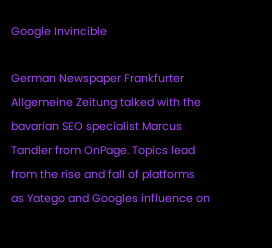Google Invincible

German Newspaper Frankfurter Allgemeine Zeitung talked with the bavarian SEO specialist Marcus Tandler from OnPage. Topics lead from the rise and fall of platforms as Yatego and Googles influence on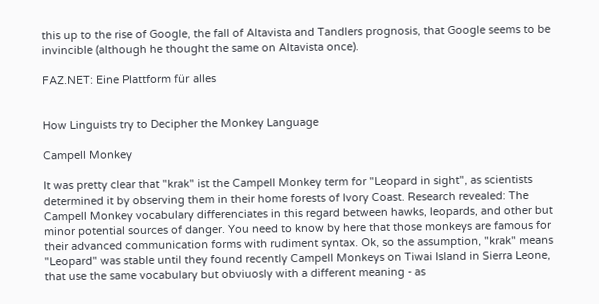this up to the rise of Google, the fall of Altavista and Tandlers prognosis, that Google seems to be invincible (although he thought the same on Altavista once).

FAZ.NET: Eine Plattform für alles


How Linguists try to Decipher the Monkey Language

Campell Monkey

It was pretty clear that "krak" ist the Campell Monkey term for "Leopard in sight", as scientists determined it by observing them in their home forests of Ivory Coast. Research revealed: The Campell Monkey vocabulary differenciates in this regard between hawks, leopards, and other but minor potential sources of danger. You need to know by here that those monkeys are famous for their advanced communication forms with rudiment syntax. Ok, so the assumption, "krak" means "Leopard" was stable until they found recently Campell Monkeys on Tiwai Island in Sierra Leone, that use the same vocabulary but obviuosly with a different meaning - as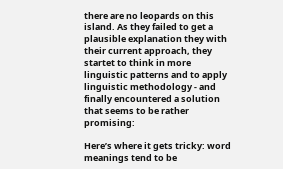there are no leopards on this island. As they failed to get a plausible explanation they with their current approach, they startet to think in more linguistic patterns and to apply linguistic methodology - and finally encountered a solution that seems to be rather promising:

Here’s where it gets tricky: word meanings tend to be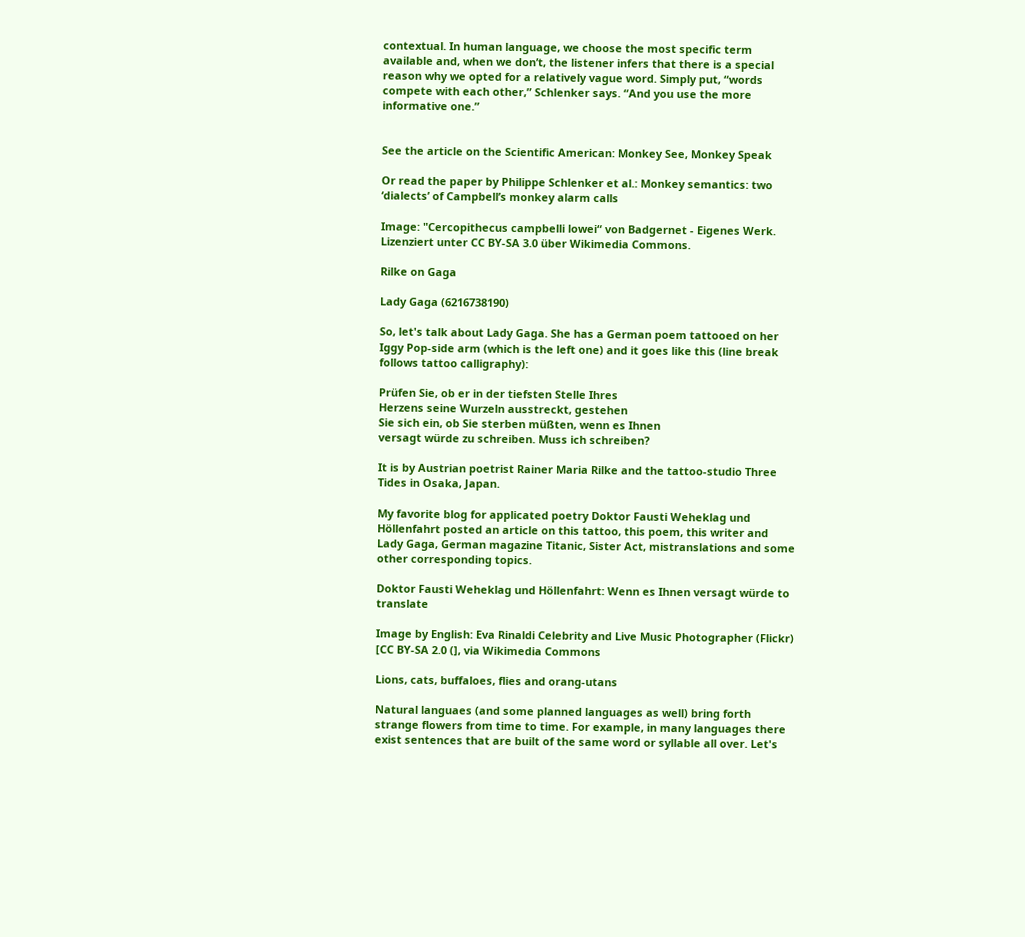contextual. In human language, we choose the most specific term available and, when we don’t, the listener infers that there is a special reason why we opted for a relatively vague word. Simply put, “words compete with each other,” Schlenker says. “And you use the more informative one.”


See the article on the Scientific American: Monkey See, Monkey Speak

Or read the paper by Philippe Schlenker et al.: Monkey semantics: two ‘dialects’ of Campbell’s monkey alarm calls

Image: "Cercopithecus campbelli lowei“ von Badgernet - Eigenes Werk. Lizenziert unter CC BY-SA 3.0 über Wikimedia Commons.

Rilke on Gaga

Lady Gaga (6216738190)

So, let's talk about Lady Gaga. She has a German poem tattooed on her Iggy Pop-side arm (which is the left one) and it goes like this (line break follows tattoo calligraphy):

Prüfen Sie, ob er in der tiefsten Stelle Ihres
Herzens seine Wurzeln ausstreckt, gestehen
Sie sich ein, ob Sie sterben müßten, wenn es Ihnen
versagt würde zu schreiben. Muss ich schreiben?

It is by Austrian poetrist Rainer Maria Rilke and the tattoo-studio Three Tides in Osaka, Japan.

My favorite blog for applicated poetry Doktor Fausti Weheklag und Höllenfahrt posted an article on this tattoo, this poem, this writer and Lady Gaga, German magazine Titanic, Sister Act, mistranslations and some other corresponding topics.

Doktor Fausti Weheklag und Höllenfahrt: Wenn es Ihnen versagt würde to translate

Image by English: Eva Rinaldi Celebrity and Live Music Photographer (Flickr) [CC BY-SA 2.0 (], via Wikimedia Commons

Lions, cats, buffaloes, flies and orang-utans

Natural languaes (and some planned languages as well) bring forth strange flowers from time to time. For example, in many languages there exist sentences that are built of the same word or syllable all over. Let's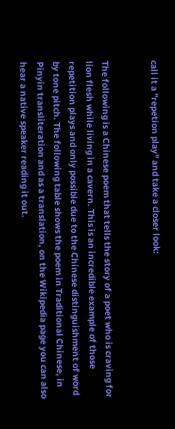call it a "repetion play" and take a closer look:


The following is a Chinese poem that tells the story of a poet who is craving for lion flesh while living in a cavern. This is an incredible example of those repetition plays and only possible due to the Chinese distinguishment of word by tone pitch. The following table shows the poem in Traditional Chinese, in Pinyin transliteration and as a translation, on the Wikipedia page you can also hear a native speaker reading it out.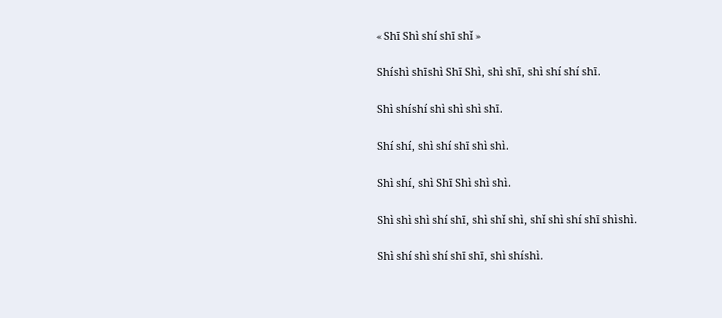« Shī Shì shí shī shǐ »

Shíshì shīshì Shī Shì, shì shī, shì shí shí shī.

Shì shíshí shì shì shì shī.

Shí shí, shì shí shī shì shì.

Shì shí, shì Shī Shì shì shì.

Shì shì shì shí shī, shì shǐ shì, shǐ shì shí shī shìshì.

Shì shí shì shí shī shī, shì shíshì.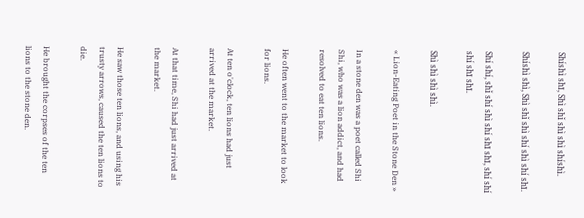Shíshì shī, Shì shǐ shì shì shíshì.

Shíshì shì, Shì shǐ shì shí shì shí shī.

Shí shí, shǐ shí shì shí shī shī, shí shí shí shī shī.

Shì shì shì shì.

« Lion-Eating Poet in the Stone Den »

In a stone den was a poet called Shi Shi, who was a lion addict, and had resolved to eat ten lions.

He often went to the market to look for lions.

At ten o'clock, ten lions had just arrived at the market.

At that time, Shi had just arrived at the market.

He saw those ten lions, and using his trusty arrows, caused the ten lions to die.

He brought the corpses of the ten lions to the stone den.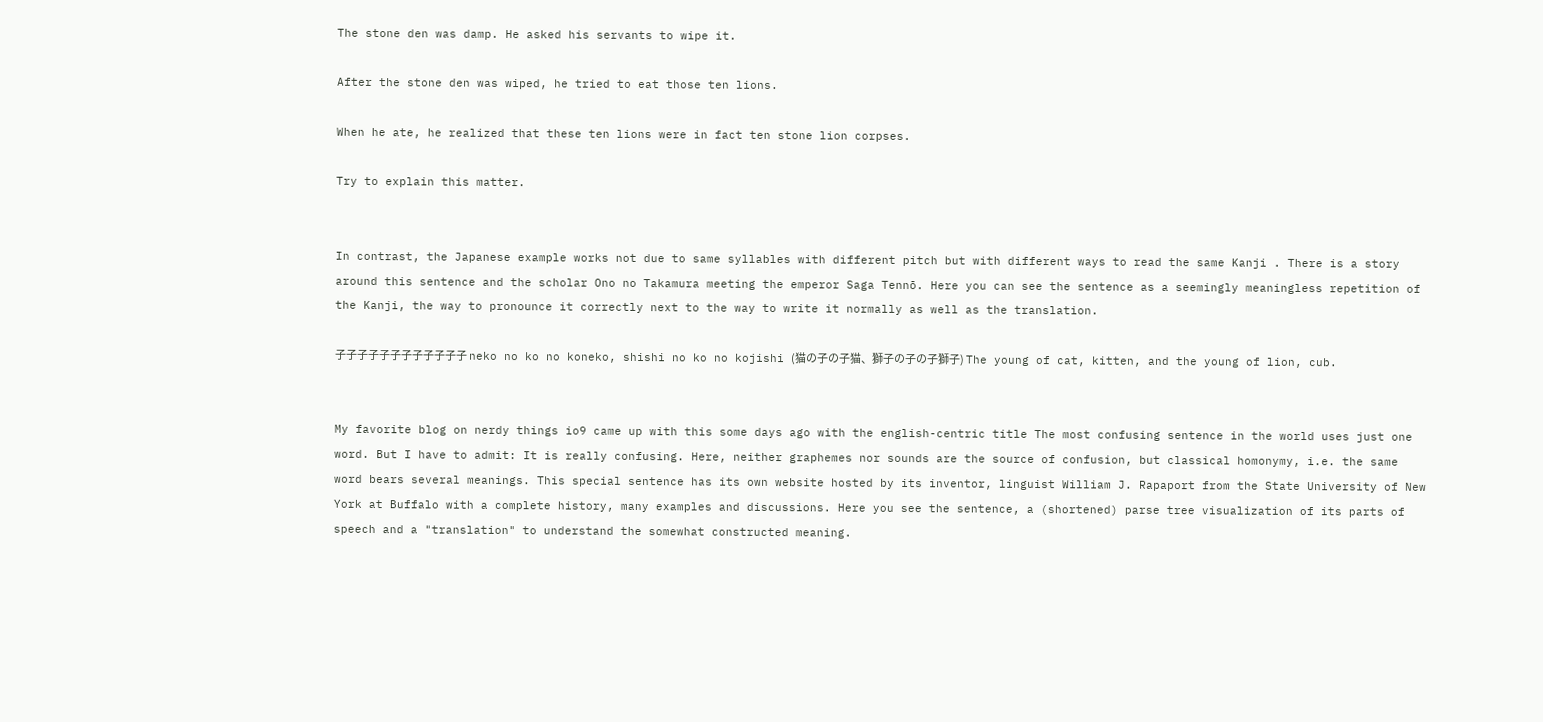The stone den was damp. He asked his servants to wipe it.

After the stone den was wiped, he tried to eat those ten lions.

When he ate, he realized that these ten lions were in fact ten stone lion corpses.

Try to explain this matter.


In contrast, the Japanese example works not due to same syllables with different pitch but with different ways to read the same Kanji . There is a story around this sentence and the scholar Ono no Takamura meeting the emperor Saga Tennō. Here you can see the sentence as a seemingly meaningless repetition of the Kanji, the way to pronounce it correctly next to the way to write it normally as well as the translation.

子子子子子子子子子子子子 neko no ko no koneko, shishi no ko no kojishi (猫の子の子猫、獅子の子の子獅子) The young of cat, kitten, and the young of lion, cub.


My favorite blog on nerdy things io9 came up with this some days ago with the english-centric title The most confusing sentence in the world uses just one word. But I have to admit: It is really confusing. Here, neither graphemes nor sounds are the source of confusion, but classical homonymy, i.e. the same word bears several meanings. This special sentence has its own website hosted by its inventor, linguist William J. Rapaport from the State University of New York at Buffalo with a complete history, many examples and discussions. Here you see the sentence, a (shortened) parse tree visualization of its parts of speech and a "translation" to understand the somewhat constructed meaning.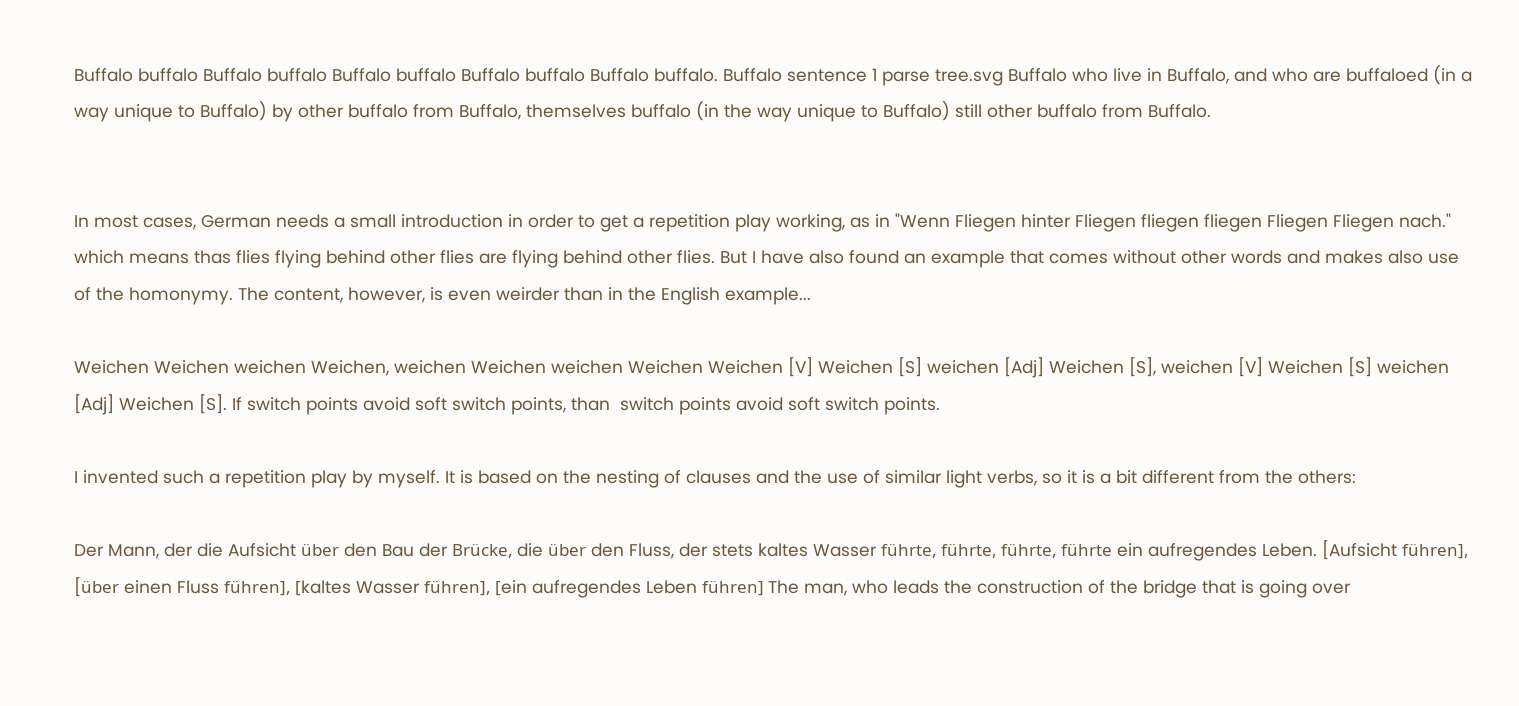Buffalo buffalo Buffalo buffalo Buffalo buffalo Buffalo buffalo Buffalo buffalo. Buffalo sentence 1 parse tree.svg Buffalo who live in Buffalo, and who are buffaloed (in a way unique to Buffalo) by other buffalo from Buffalo, themselves buffalo (in the way unique to Buffalo) still other buffalo from Buffalo.


In most cases, German needs a small introduction in order to get a repetition play working, as in "Wenn Fliegen hinter Fliegen fliegen fliegen Fliegen Fliegen nach." which means thas flies flying behind other flies are flying behind other flies. But I have also found an example that comes without other words and makes also use of the homonymy. The content, however, is even weirder than in the English example...

Weichen Weichen weichen Weichen, weichen Weichen weichen Weichen Weichen [V] Weichen [S] weichen [Adj] Weichen [S], weichen [V] Weichen [S] weichen [Adj] Weichen [S]. If switch points avoid soft switch points, than  switch points avoid soft switch points.

I invented such a repetition play by myself. It is based on the nesting of clauses and the use of similar light verbs, so it is a bit different from the others:

Der Mann, der die Aufsicht über den Bau der Brücke, die über den Fluss, der stets kaltes Wasser führte, führte, führte, führte ein aufregendes Leben. [Aufsicht führen], [über einen Fluss führen], [kaltes Wasser führen], [ein aufregendes Leben führen] The man, who leads the construction of the bridge that is going over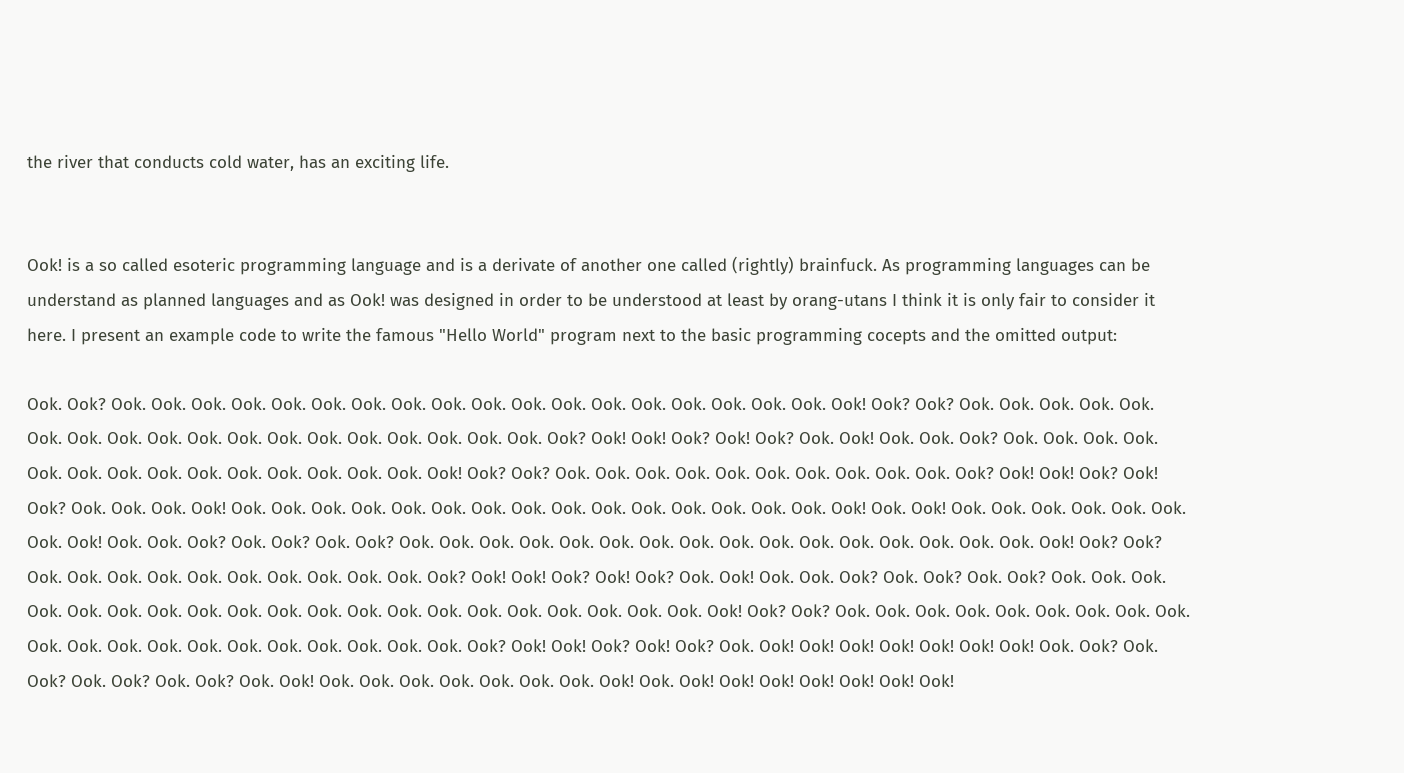the river that conducts cold water, has an exciting life.


Ook! is a so called esoteric programming language and is a derivate of another one called (rightly) brainfuck. As programming languages can be understand as planned languages and as Ook! was designed in order to be understood at least by orang-utans I think it is only fair to consider it here. I present an example code to write the famous "Hello World" program next to the basic programming cocepts and the omitted output:

Ook. Ook? Ook. Ook. Ook. Ook. Ook. Ook. Ook. Ook. Ook. Ook. Ook. Ook. Ook. Ook. Ook. Ook. Ook. Ook. Ook! Ook? Ook? Ook. Ook. Ook. Ook. Ook. Ook. Ook. Ook. Ook. Ook. Ook. Ook. Ook. Ook. Ook. Ook. Ook. Ook. Ook? Ook! Ook! Ook? Ook! Ook? Ook. Ook! Ook. Ook. Ook? Ook. Ook. Ook. Ook. Ook. Ook. Ook. Ook. Ook. Ook. Ook. Ook. Ook. Ook. Ook! Ook? Ook? Ook. Ook. Ook. Ook. Ook. Ook. Ook. Ook. Ook. Ook. Ook? Ook! Ook! Ook? Ook! Ook? Ook. Ook. Ook. Ook! Ook. Ook. Ook. Ook. Ook. Ook. Ook. Ook. Ook. Ook. Ook. Ook. Ook. Ook. Ook. Ook! Ook. Ook! Ook. Ook. Ook. Ook. Ook. Ook. Ook. Ook! Ook. Ook. Ook? Ook. Ook? Ook. Ook? Ook. Ook. Ook. Ook. Ook. Ook. Ook. Ook. Ook. Ook. Ook. Ook. Ook. Ook. Ook. Ook. Ook! Ook? Ook? Ook. Ook. Ook. Ook. Ook. Ook. Ook. Ook. Ook. Ook. Ook? Ook! Ook! Ook? Ook! Ook? Ook. Ook! Ook. Ook. Ook? Ook. Ook? Ook. Ook? Ook. Ook. Ook. Ook. Ook. Ook. Ook. Ook. Ook. Ook. Ook. Ook. Ook. Ook. Ook. Ook. Ook. Ook. Ook. Ook. Ook! Ook? Ook? Ook. Ook. Ook. Ook. Ook. Ook. Ook. Ook. Ook. Ook. Ook. Ook. Ook. Ook. Ook. Ook. Ook. Ook. Ook. Ook. Ook? Ook! Ook! Ook? Ook! Ook? Ook. Ook! Ook! Ook! Ook! Ook! Ook! Ook! Ook. Ook? Ook. Ook? Ook. Ook? Ook. Ook? Ook. Ook! Ook. Ook. Ook. Ook. Ook. Ook. Ook. Ook! Ook. Ook! Ook! Ook! Ook! Ook! Ook! Ook!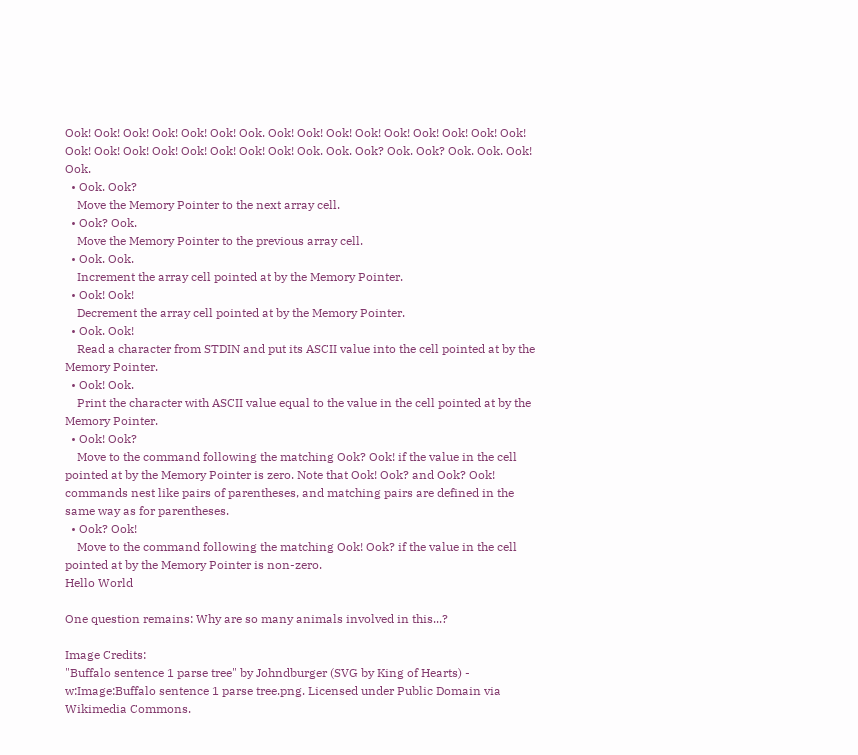Ook! Ook! Ook! Ook! Ook! Ook! Ook. Ook! Ook! Ook! Ook! Ook! Ook! Ook! Ook! Ook! Ook! Ook! Ook! Ook! Ook! Ook! Ook! Ook! Ook. Ook. Ook? Ook. Ook? Ook. Ook. Ook! Ook.
  • Ook. Ook?
    Move the Memory Pointer to the next array cell.
  • Ook? Ook.
    Move the Memory Pointer to the previous array cell.
  • Ook. Ook.
    Increment the array cell pointed at by the Memory Pointer.
  • Ook! Ook!
    Decrement the array cell pointed at by the Memory Pointer.
  • Ook. Ook!
    Read a character from STDIN and put its ASCII value into the cell pointed at by the Memory Pointer.
  • Ook! Ook.
    Print the character with ASCII value equal to the value in the cell pointed at by the Memory Pointer.
  • Ook! Ook?
    Move to the command following the matching Ook? Ook! if the value in the cell pointed at by the Memory Pointer is zero. Note that Ook! Ook? and Ook? Ook! commands nest like pairs of parentheses, and matching pairs are defined in the same way as for parentheses.
  • Ook? Ook!
    Move to the command following the matching Ook! Ook? if the value in the cell pointed at by the Memory Pointer is non-zero.
Hello World

One question remains: Why are so many animals involved in this...?

Image Credits:
"Buffalo sentence 1 parse tree" by Johndburger (SVG by King of Hearts) - w:Image:Buffalo sentence 1 parse tree.png. Licensed under Public Domain via Wikimedia Commons.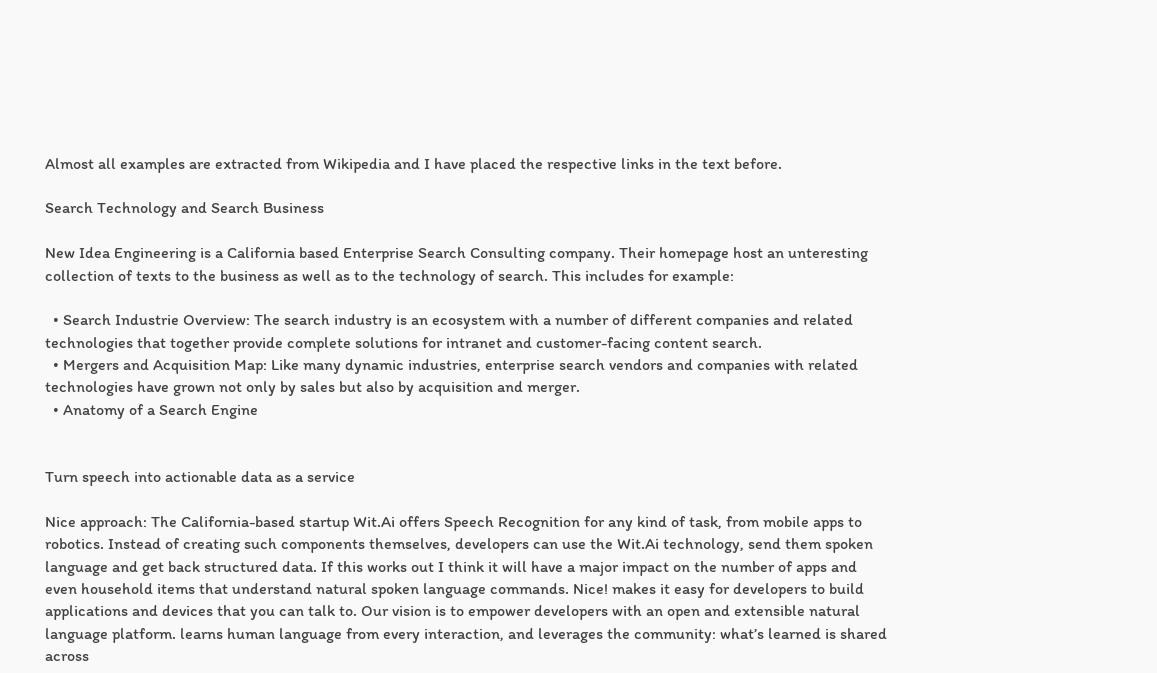Almost all examples are extracted from Wikipedia and I have placed the respective links in the text before.

Search Technology and Search Business

New Idea Engineering is a California based Enterprise Search Consulting company. Their homepage host an unteresting collection of texts to the business as well as to the technology of search. This includes for example:

  • Search Industrie Overview: The search industry is an ecosystem with a number of different companies and related technologies that together provide complete solutions for intranet and customer-facing content search.
  • Mergers and Acquisition Map: Like many dynamic industries, enterprise search vendors and companies with related technologies have grown not only by sales but also by acquisition and merger.
  • Anatomy of a Search Engine


Turn speech into actionable data as a service

Nice approach: The California-based startup Wit.Ai offers Speech Recognition for any kind of task, from mobile apps to robotics. Instead of creating such components themselves, developers can use the Wit.Ai technology, send them spoken language and get back structured data. If this works out I think it will have a major impact on the number of apps and even household items that understand natural spoken language commands. Nice! makes it easy for developers to build applications and devices that you can talk to. Our vision is to empower developers with an open and extensible natural language platform. learns human language from every interaction, and leverages the community: what’s learned is shared across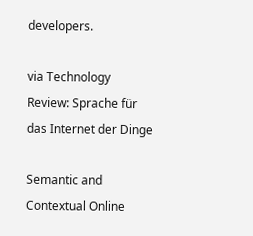developers.

via Technology Review: Sprache für das Internet der Dinge

Semantic and Contextual Online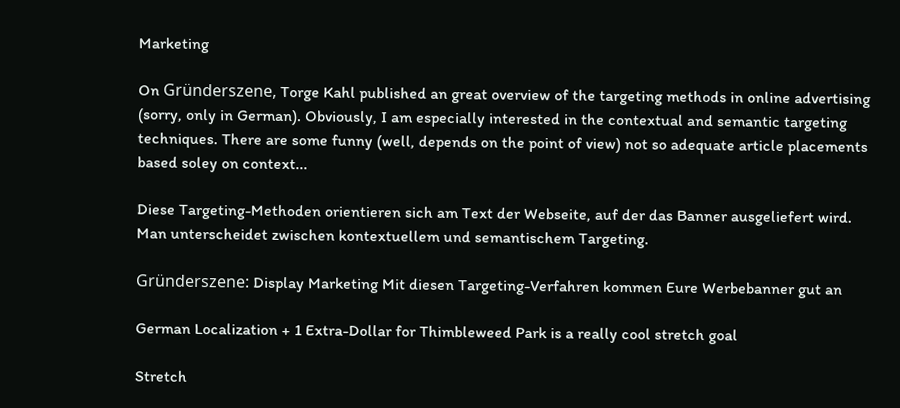Marketing

On Gründerszene, Torge Kahl published an great overview of the targeting methods in online advertising (sorry, only in German). Obviously, I am especially interested in the contextual and semantic targeting techniques. There are some funny (well, depends on the point of view) not so adequate article placements based soley on context...

Diese Targeting-Methoden orientieren sich am Text der Webseite, auf der das Banner ausgeliefert wird. Man unterscheidet zwischen kontextuellem und semantischem Targeting.

Gründerszene: Display Marketing Mit diesen Targeting-Verfahren kommen Eure Werbebanner gut an

German Localization + 1 Extra-Dollar for Thimbleweed Park is a really cool stretch goal

Stretch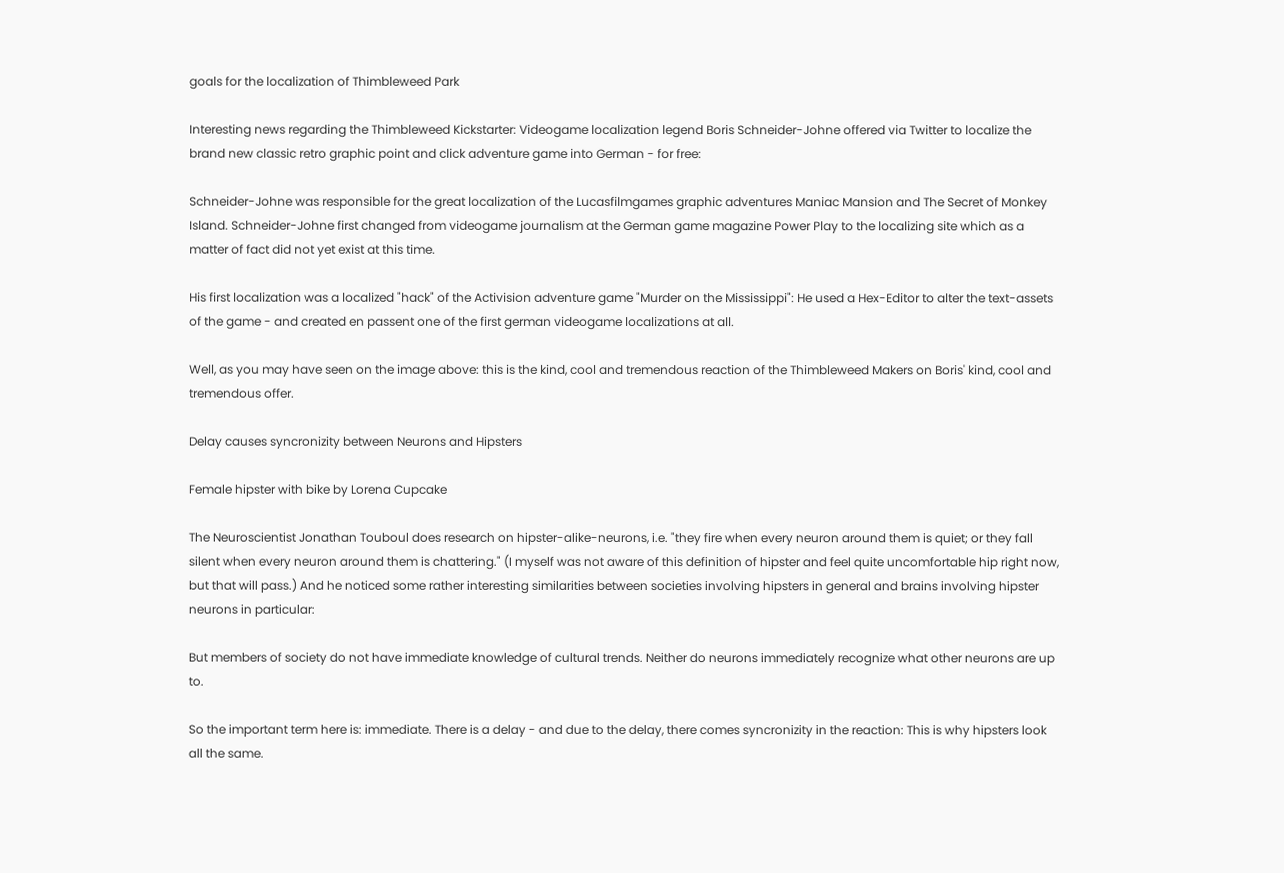goals for the localization of Thimbleweed Park

Interesting news regarding the Thimbleweed Kickstarter: Videogame localization legend Boris Schneider-Johne offered via Twitter to localize the brand new classic retro graphic point and click adventure game into German - for free:

Schneider-Johne was responsible for the great localization of the Lucasfilmgames graphic adventures Maniac Mansion and The Secret of Monkey Island. Schneider-Johne first changed from videogame journalism at the German game magazine Power Play to the localizing site which as a matter of fact did not yet exist at this time.

His first localization was a localized "hack" of the Activision adventure game "Murder on the Mississippi": He used a Hex-Editor to alter the text-assets of the game - and created en passent one of the first german videogame localizations at all.

Well, as you may have seen on the image above: this is the kind, cool and tremendous reaction of the Thimbleweed Makers on Boris' kind, cool and tremendous offer.

Delay causes syncronizity between Neurons and Hipsters

Female hipster with bike by Lorena Cupcake

The Neuroscientist Jonathan Touboul does research on hipster-alike-neurons, i.e. "they fire when every neuron around them is quiet; or they fall silent when every neuron around them is chattering." (I myself was not aware of this definition of hipster and feel quite uncomfortable hip right now, but that will pass.) And he noticed some rather interesting similarities between societies involving hipsters in general and brains involving hipster neurons in particular:

But members of society do not have immediate knowledge of cultural trends. Neither do neurons immediately recognize what other neurons are up to.

So the important term here is: immediate. There is a delay - and due to the delay, there comes syncronizity in the reaction: This is why hipsters look all the same.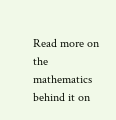Read more on the mathematics behind it on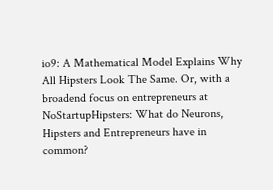io9: A Mathematical Model Explains Why All Hipsters Look The Same. Or, with a broadend focus on entrepreneurs at NoStartupHipsters: What do Neurons, Hipsters and Entrepreneurs have in common?